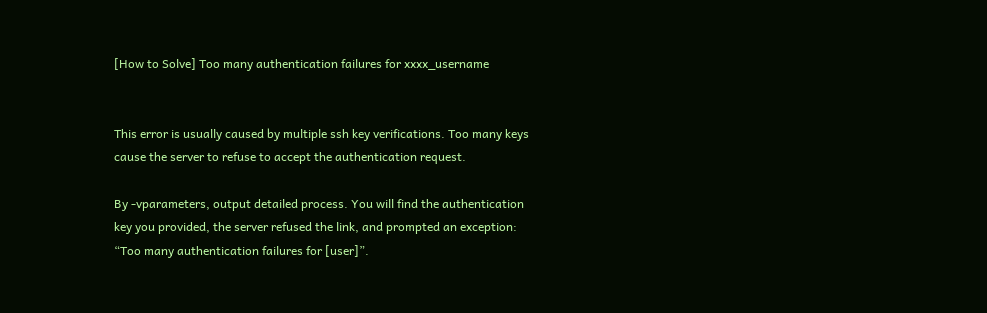[How to Solve] Too many authentication failures for xxxx_username


This error is usually caused by multiple ssh key verifications. Too many keys cause the server to refuse to accept the authentication request.

By -vparameters, output detailed process. You will find the authentication key you provided, the server refused the link, and prompted an exception: “Too many authentication failures for [user]”.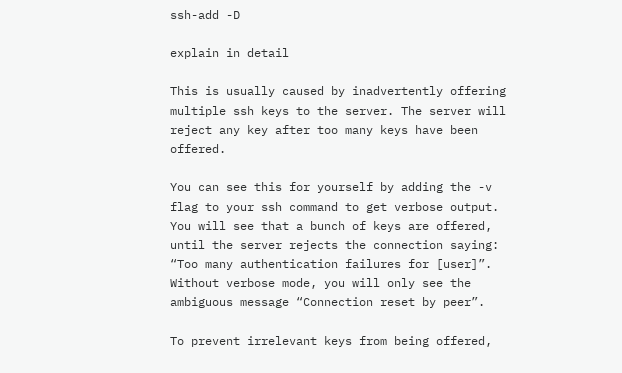ssh-add -D

explain in detail

This is usually caused by inadvertently offering multiple ssh keys to the server. The server will reject any key after too many keys have been offered.

You can see this for yourself by adding the -v flag to your ssh command to get verbose output. You will see that a bunch of keys are offered, until the server rejects the connection saying: “Too many authentication failures for [user]”. Without verbose mode, you will only see the ambiguous message “Connection reset by peer”.

To prevent irrelevant keys from being offered,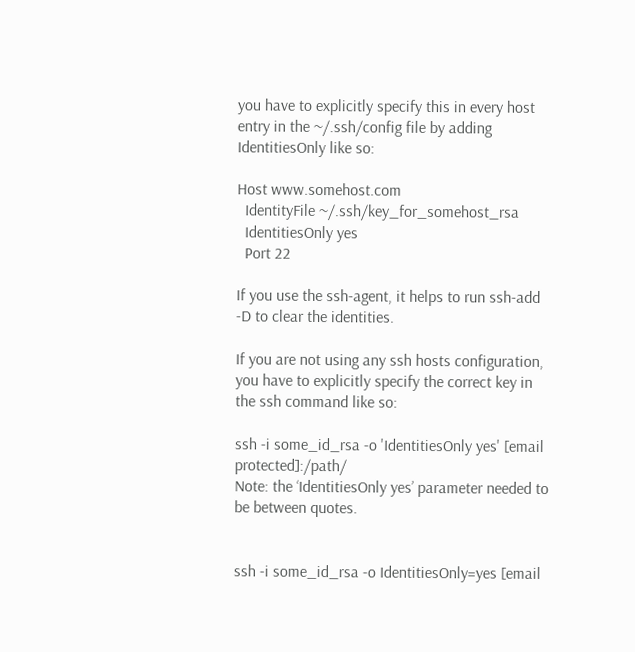you have to explicitly specify this in every host entry in the ~/.ssh/config file by adding IdentitiesOnly like so:

Host www.somehost.com
  IdentityFile ~/.ssh/key_for_somehost_rsa
  IdentitiesOnly yes
  Port 22

If you use the ssh-agent, it helps to run ssh-add -D to clear the identities.

If you are not using any ssh hosts configuration, you have to explicitly specify the correct key in the ssh command like so:

ssh -i some_id_rsa -o 'IdentitiesOnly yes' [email protected]:/path/
Note: the ‘IdentitiesOnly yes’ parameter needed to be between quotes.


ssh -i some_id_rsa -o IdentitiesOnly=yes [email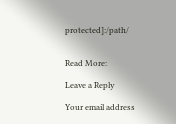protected]:/path/


Read More:

Leave a Reply

Your email address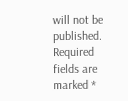will not be published. Required fields are marked *